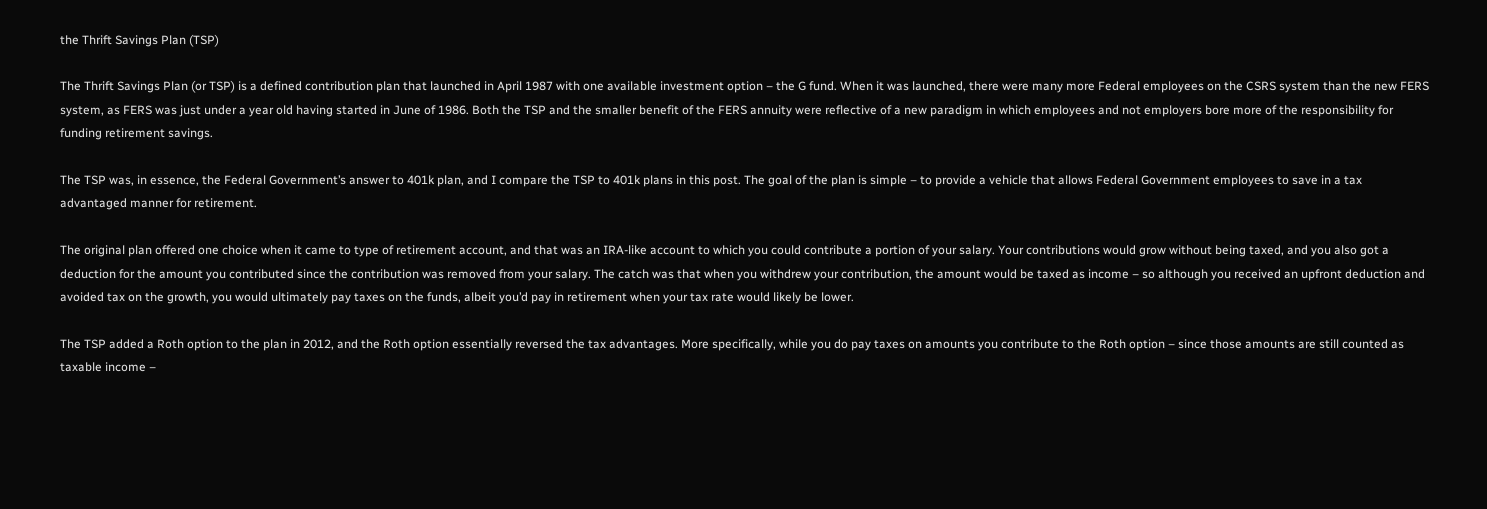the Thrift Savings Plan (TSP)

The Thrift Savings Plan (or TSP) is a defined contribution plan that launched in April 1987 with one available investment option – the G fund. When it was launched, there were many more Federal employees on the CSRS system than the new FERS system, as FERS was just under a year old having started in June of 1986. Both the TSP and the smaller benefit of the FERS annuity were reflective of a new paradigm in which employees and not employers bore more of the responsibility for funding retirement savings.

The TSP was, in essence, the Federal Government’s answer to 401k plan, and I compare the TSP to 401k plans in this post. The goal of the plan is simple – to provide a vehicle that allows Federal Government employees to save in a tax advantaged manner for retirement.

The original plan offered one choice when it came to type of retirement account, and that was an IRA-like account to which you could contribute a portion of your salary. Your contributions would grow without being taxed, and you also got a deduction for the amount you contributed since the contribution was removed from your salary. The catch was that when you withdrew your contribution, the amount would be taxed as income – so although you received an upfront deduction and avoided tax on the growth, you would ultimately pay taxes on the funds, albeit you’d pay in retirement when your tax rate would likely be lower.

The TSP added a Roth option to the plan in 2012, and the Roth option essentially reversed the tax advantages. More specifically, while you do pay taxes on amounts you contribute to the Roth option – since those amounts are still counted as taxable income –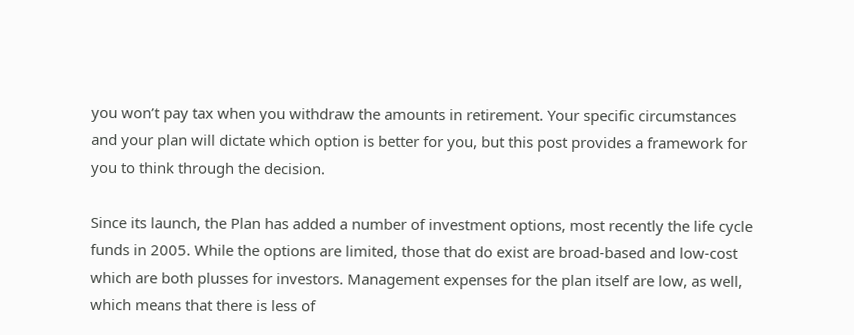you won’t pay tax when you withdraw the amounts in retirement. Your specific circumstances and your plan will dictate which option is better for you, but this post provides a framework for you to think through the decision.

Since its launch, the Plan has added a number of investment options, most recently the life cycle funds in 2005. While the options are limited, those that do exist are broad-based and low-cost which are both plusses for investors. Management expenses for the plan itself are low, as well, which means that there is less of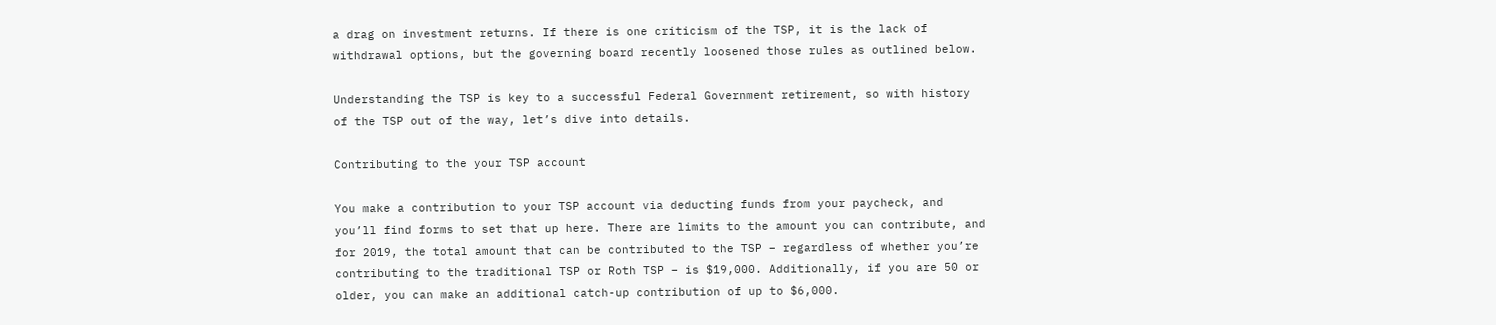a drag on investment returns. If there is one criticism of the TSP, it is the lack of withdrawal options, but the governing board recently loosened those rules as outlined below.

Understanding the TSP is key to a successful Federal Government retirement, so with history of the TSP out of the way, let’s dive into details.

Contributing to the your TSP account

You make a contribution to your TSP account via deducting funds from your paycheck, and you’ll find forms to set that up here. There are limits to the amount you can contribute, and for 2019, the total amount that can be contributed to the TSP – regardless of whether you’re contributing to the traditional TSP or Roth TSP – is $19,000. Additionally, if you are 50 or older, you can make an additional catch-up contribution of up to $6,000.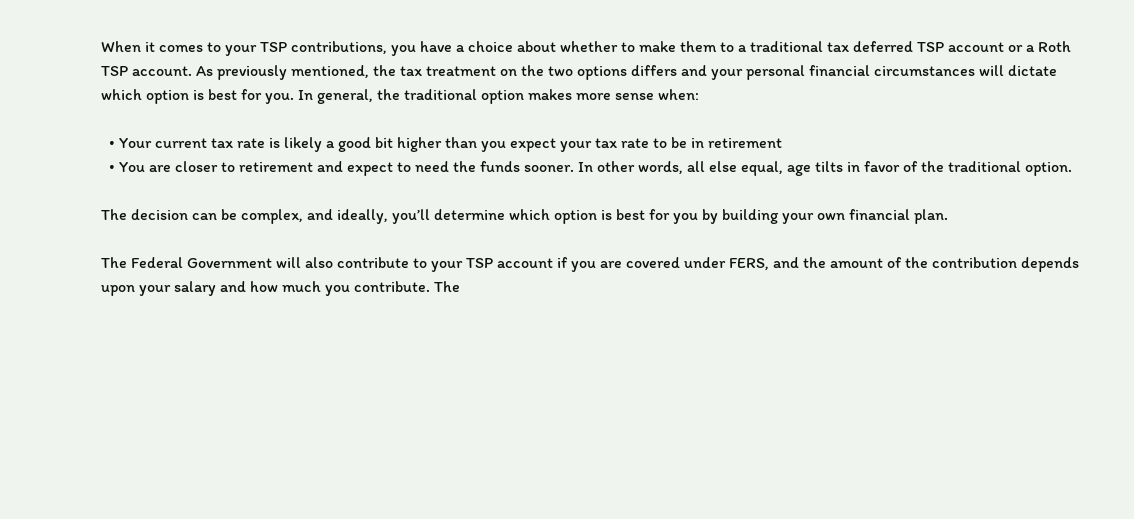When it comes to your TSP contributions, you have a choice about whether to make them to a traditional tax deferred TSP account or a Roth TSP account. As previously mentioned, the tax treatment on the two options differs and your personal financial circumstances will dictate which option is best for you. In general, the traditional option makes more sense when:

  • Your current tax rate is likely a good bit higher than you expect your tax rate to be in retirement
  • You are closer to retirement and expect to need the funds sooner. In other words, all else equal, age tilts in favor of the traditional option.

The decision can be complex, and ideally, you’ll determine which option is best for you by building your own financial plan.

The Federal Government will also contribute to your TSP account if you are covered under FERS, and the amount of the contribution depends upon your salary and how much you contribute. The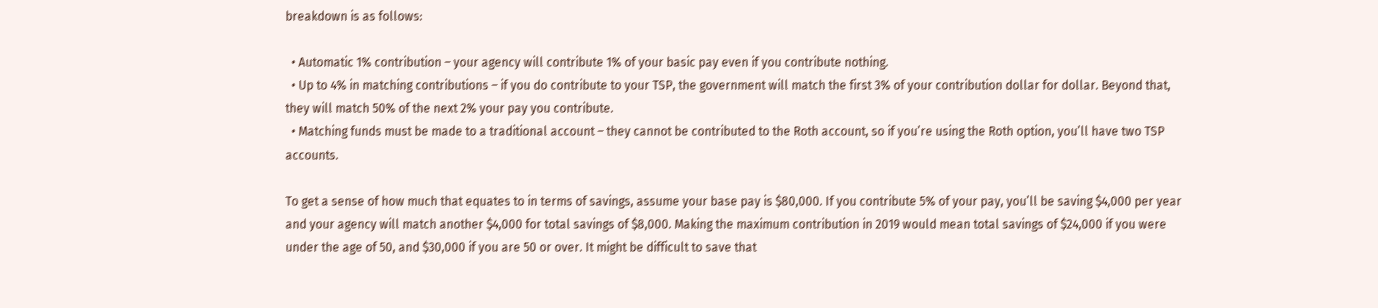breakdown is as follows:

  • Automatic 1% contribution – your agency will contribute 1% of your basic pay even if you contribute nothing.
  • Up to 4% in matching contributions – if you do contribute to your TSP, the government will match the first 3% of your contribution dollar for dollar. Beyond that, they will match 50% of the next 2% your pay you contribute.
  • Matching funds must be made to a traditional account – they cannot be contributed to the Roth account, so if you’re using the Roth option, you’ll have two TSP accounts.

To get a sense of how much that equates to in terms of savings, assume your base pay is $80,000. If you contribute 5% of your pay, you’ll be saving $4,000 per year and your agency will match another $4,000 for total savings of $8,000. Making the maximum contribution in 2019 would mean total savings of $24,000 if you were under the age of 50, and $30,000 if you are 50 or over. It might be difficult to save that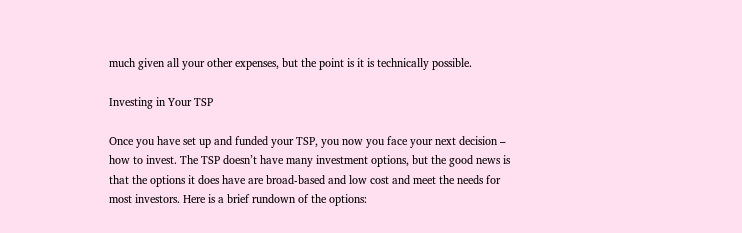much given all your other expenses, but the point is it is technically possible.

Investing in Your TSP

Once you have set up and funded your TSP, you now you face your next decision – how to invest. The TSP doesn’t have many investment options, but the good news is that the options it does have are broad-based and low cost and meet the needs for most investors. Here is a brief rundown of the options: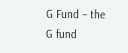G Fund – the G fund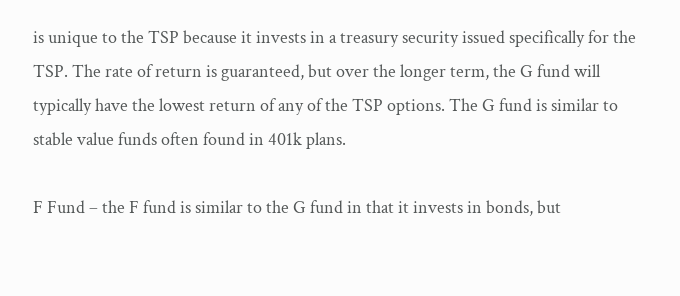is unique to the TSP because it invests in a treasury security issued specifically for the TSP. The rate of return is guaranteed, but over the longer term, the G fund will typically have the lowest return of any of the TSP options. The G fund is similar to stable value funds often found in 401k plans.

F Fund – the F fund is similar to the G fund in that it invests in bonds, but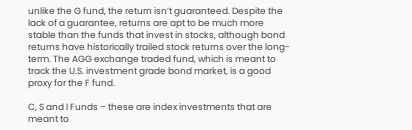unlike the G fund, the return isn’t guaranteed. Despite the lack of a guarantee, returns are apt to be much more stable than the funds that invest in stocks, although bond returns have historically trailed stock returns over the long-term. The AGG exchange traded fund, which is meant to track the U.S. investment grade bond market, is a good proxy for the F fund.

C, S and I Funds – these are index investments that are meant to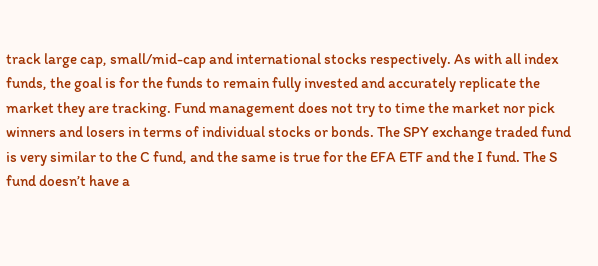track large cap, small/mid-cap and international stocks respectively. As with all index funds, the goal is for the funds to remain fully invested and accurately replicate the market they are tracking. Fund management does not try to time the market nor pick winners and losers in terms of individual stocks or bonds. The SPY exchange traded fund is very similar to the C fund, and the same is true for the EFA ETF and the I fund. The S fund doesn’t have a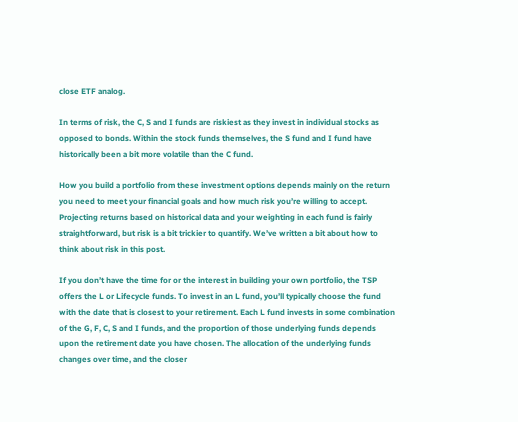close ETF analog.

In terms of risk, the C, S and I funds are riskiest as they invest in individual stocks as opposed to bonds. Within the stock funds themselves, the S fund and I fund have historically been a bit more volatile than the C fund.

How you build a portfolio from these investment options depends mainly on the return you need to meet your financial goals and how much risk you’re willing to accept. Projecting returns based on historical data and your weighting in each fund is fairly straightforward, but risk is a bit trickier to quantify. We’ve written a bit about how to think about risk in this post.

If you don’t have the time for or the interest in building your own portfolio, the TSP offers the L or Lifecycle funds. To invest in an L fund, you’ll typically choose the fund with the date that is closest to your retirement. Each L fund invests in some combination of the G, F, C, S and I funds, and the proportion of those underlying funds depends upon the retirement date you have chosen. The allocation of the underlying funds changes over time, and the closer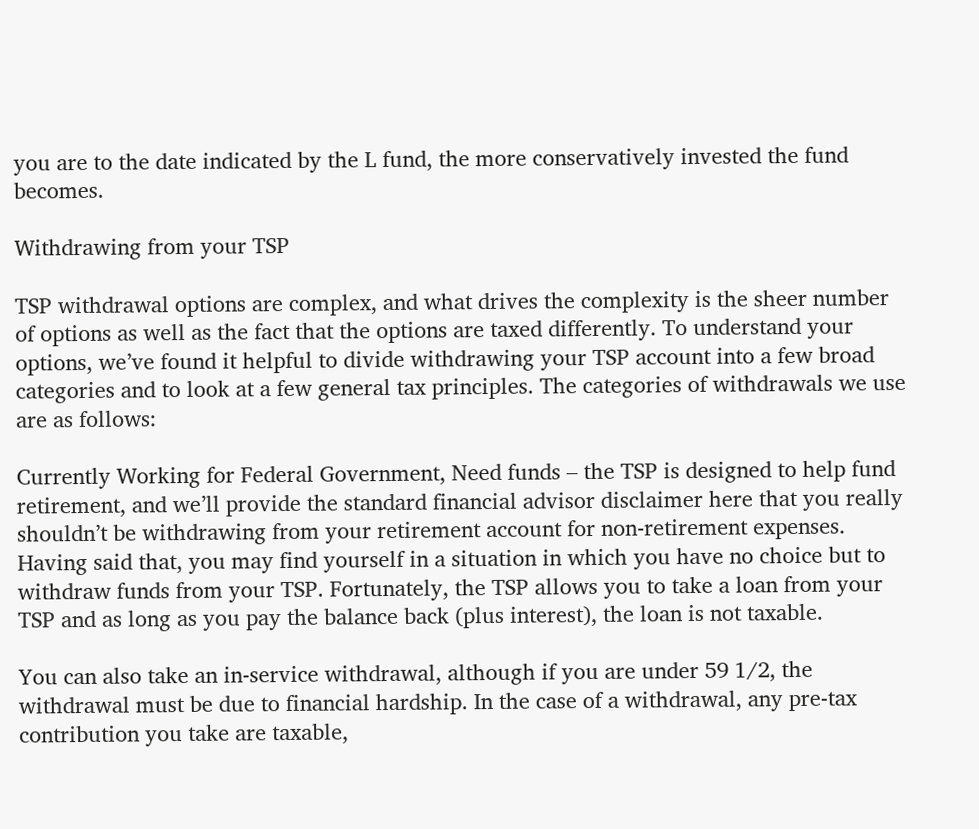you are to the date indicated by the L fund, the more conservatively invested the fund becomes.

Withdrawing from your TSP

TSP withdrawal options are complex, and what drives the complexity is the sheer number of options as well as the fact that the options are taxed differently. To understand your options, we’ve found it helpful to divide withdrawing your TSP account into a few broad categories and to look at a few general tax principles. The categories of withdrawals we use are as follows:

Currently Working for Federal Government, Need funds – the TSP is designed to help fund retirement, and we’ll provide the standard financial advisor disclaimer here that you really shouldn’t be withdrawing from your retirement account for non-retirement expenses. Having said that, you may find yourself in a situation in which you have no choice but to withdraw funds from your TSP. Fortunately, the TSP allows you to take a loan from your TSP and as long as you pay the balance back (plus interest), the loan is not taxable.

You can also take an in-service withdrawal, although if you are under 59 1/2, the withdrawal must be due to financial hardship. In the case of a withdrawal, any pre-tax contribution you take are taxable,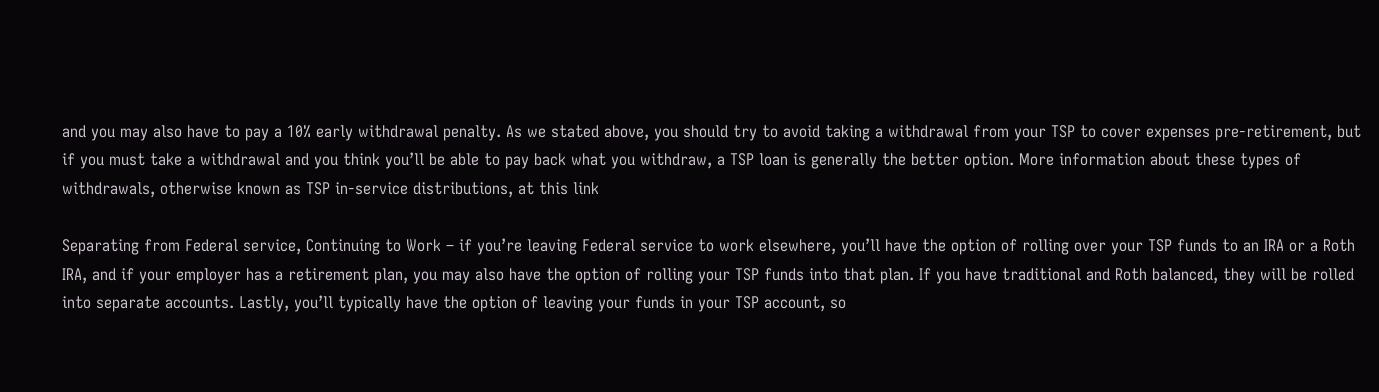and you may also have to pay a 10% early withdrawal penalty. As we stated above, you should try to avoid taking a withdrawal from your TSP to cover expenses pre-retirement, but if you must take a withdrawal and you think you’ll be able to pay back what you withdraw, a TSP loan is generally the better option. More information about these types of withdrawals, otherwise known as TSP in-service distributions, at this link

Separating from Federal service, Continuing to Work – if you’re leaving Federal service to work elsewhere, you’ll have the option of rolling over your TSP funds to an IRA or a Roth IRA, and if your employer has a retirement plan, you may also have the option of rolling your TSP funds into that plan. If you have traditional and Roth balanced, they will be rolled into separate accounts. Lastly, you’ll typically have the option of leaving your funds in your TSP account, so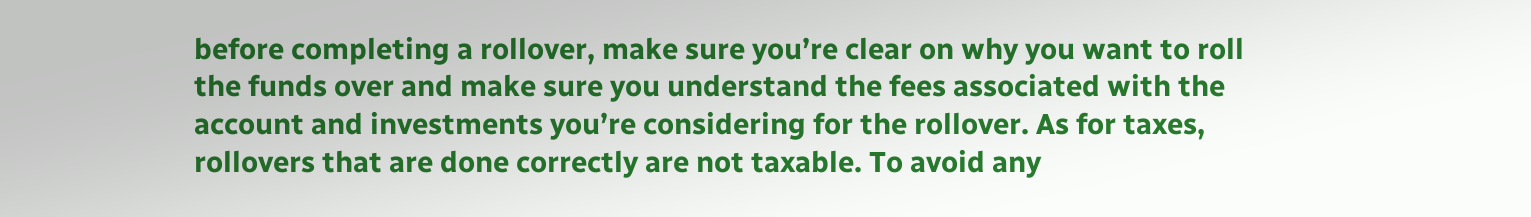before completing a rollover, make sure you’re clear on why you want to roll the funds over and make sure you understand the fees associated with the account and investments you’re considering for the rollover. As for taxes, rollovers that are done correctly are not taxable. To avoid any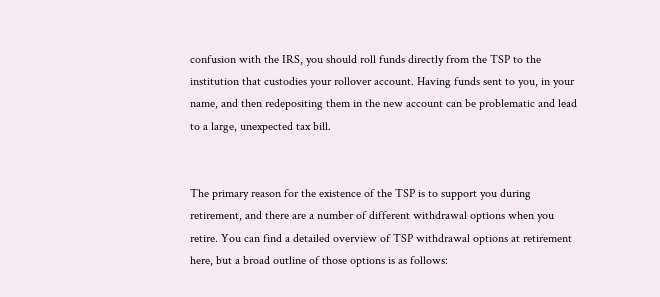confusion with the IRS, you should roll funds directly from the TSP to the institution that custodies your rollover account. Having funds sent to you, in your name, and then redepositing them in the new account can be problematic and lead to a large, unexpected tax bill.


The primary reason for the existence of the TSP is to support you during retirement, and there are a number of different withdrawal options when you retire. You can find a detailed overview of TSP withdrawal options at retirement here, but a broad outline of those options is as follows: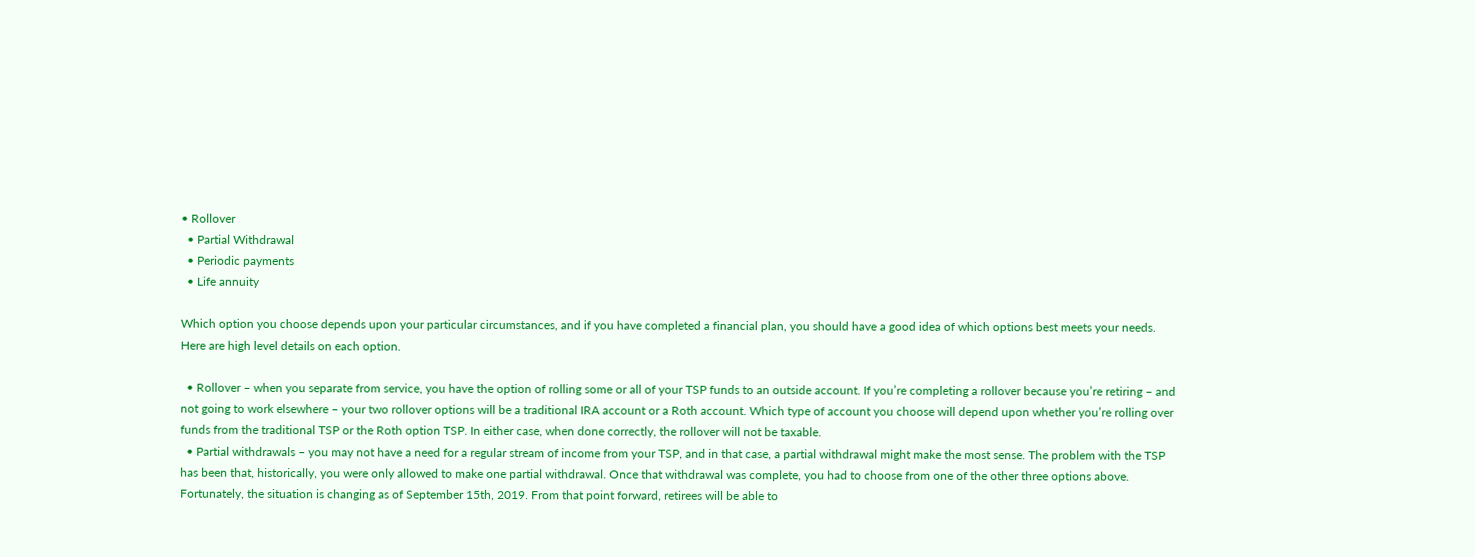• Rollover
  • Partial Withdrawal
  • Periodic payments
  • Life annuity

Which option you choose depends upon your particular circumstances, and if you have completed a financial plan, you should have a good idea of which options best meets your needs. Here are high level details on each option.

  • Rollover – when you separate from service, you have the option of rolling some or all of your TSP funds to an outside account. If you’re completing a rollover because you’re retiring – and not going to work elsewhere – your two rollover options will be a traditional IRA account or a Roth account. Which type of account you choose will depend upon whether you’re rolling over funds from the traditional TSP or the Roth option TSP. In either case, when done correctly, the rollover will not be taxable.
  • Partial withdrawals – you may not have a need for a regular stream of income from your TSP, and in that case, a partial withdrawal might make the most sense. The problem with the TSP has been that, historically, you were only allowed to make one partial withdrawal. Once that withdrawal was complete, you had to choose from one of the other three options above. Fortunately, the situation is changing as of September 15th, 2019. From that point forward, retirees will be able to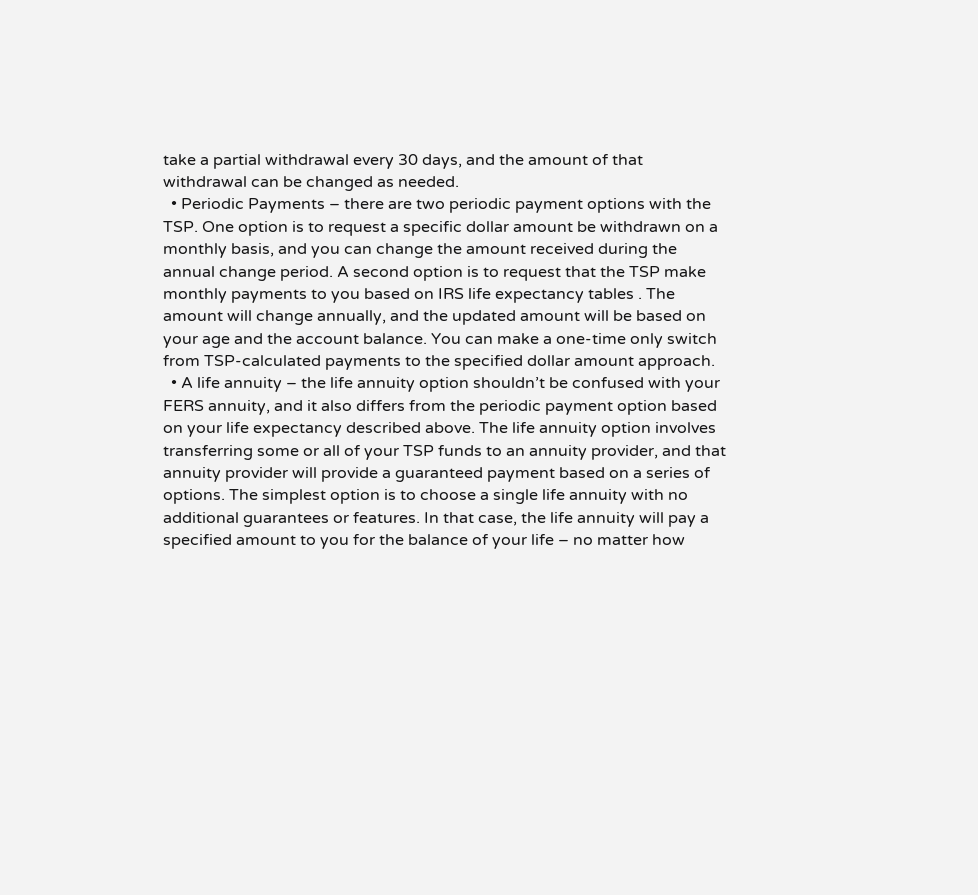take a partial withdrawal every 30 days, and the amount of that withdrawal can be changed as needed.
  • Periodic Payments – there are two periodic payment options with the TSP. One option is to request a specific dollar amount be withdrawn on a monthly basis, and you can change the amount received during the annual change period. A second option is to request that the TSP make monthly payments to you based on IRS life expectancy tables . The amount will change annually, and the updated amount will be based on your age and the account balance. You can make a one-time only switch from TSP-calculated payments to the specified dollar amount approach.
  • A life annuity – the life annuity option shouldn’t be confused with your FERS annuity, and it also differs from the periodic payment option based on your life expectancy described above. The life annuity option involves transferring some or all of your TSP funds to an annuity provider, and that annuity provider will provide a guaranteed payment based on a series of options. The simplest option is to choose a single life annuity with no additional guarantees or features. In that case, the life annuity will pay a specified amount to you for the balance of your life – no matter how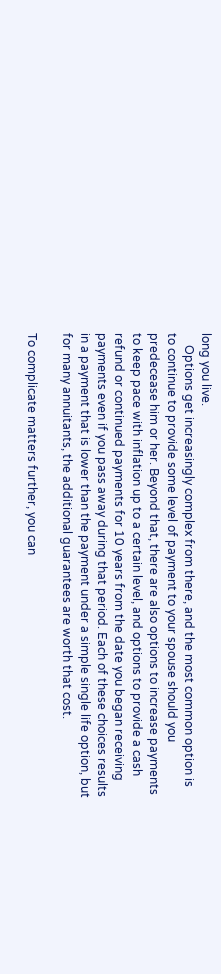long you live.
    Options get increasingly complex from there, and the most common option is to continue to provide some level of payment to your spouse should you predecease him or her. Beyond that, there are also options to increase payments to keep pace with inflation up to a certain level, and options to provide a cash refund or continued payments for 10 years from the date you began receiving payments even if you pass away during that period. Each of these choices results in a payment that is lower than the payment under a simple single life option, but for many annuitants, the additional guarantees are worth that cost.

To complicate matters further, you can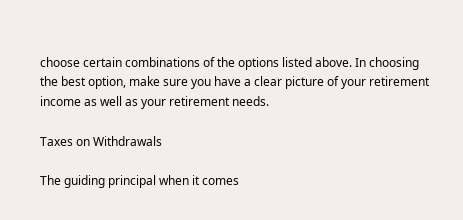choose certain combinations of the options listed above. In choosing the best option, make sure you have a clear picture of your retirement income as well as your retirement needs.

Taxes on Withdrawals

The guiding principal when it comes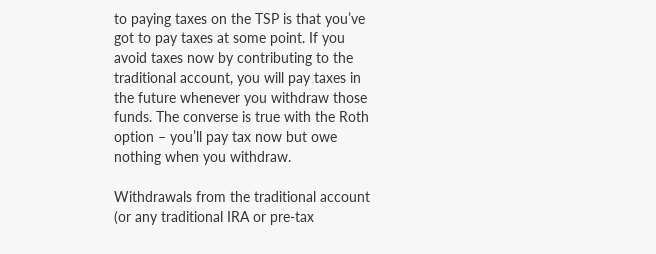to paying taxes on the TSP is that you’ve got to pay taxes at some point. If you avoid taxes now by contributing to the traditional account, you will pay taxes in the future whenever you withdraw those funds. The converse is true with the Roth option – you’ll pay tax now but owe nothing when you withdraw.

Withdrawals from the traditional account (or any traditional IRA or pre-tax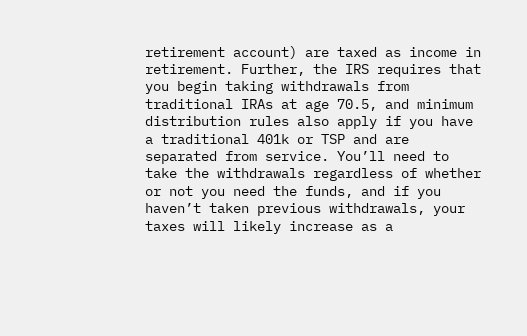retirement account) are taxed as income in retirement. Further, the IRS requires that you begin taking withdrawals from traditional IRAs at age 70.5, and minimum distribution rules also apply if you have a traditional 401k or TSP and are separated from service. You’ll need to take the withdrawals regardless of whether or not you need the funds, and if you haven’t taken previous withdrawals, your taxes will likely increase as a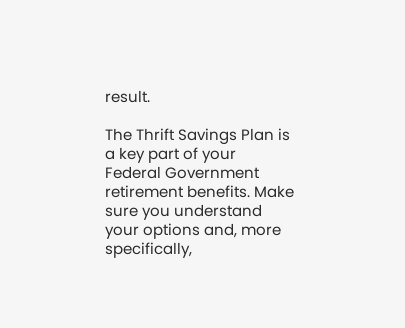result.

The Thrift Savings Plan is a key part of your Federal Government retirement benefits. Make sure you understand your options and, more specifically,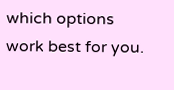which options work best for you.